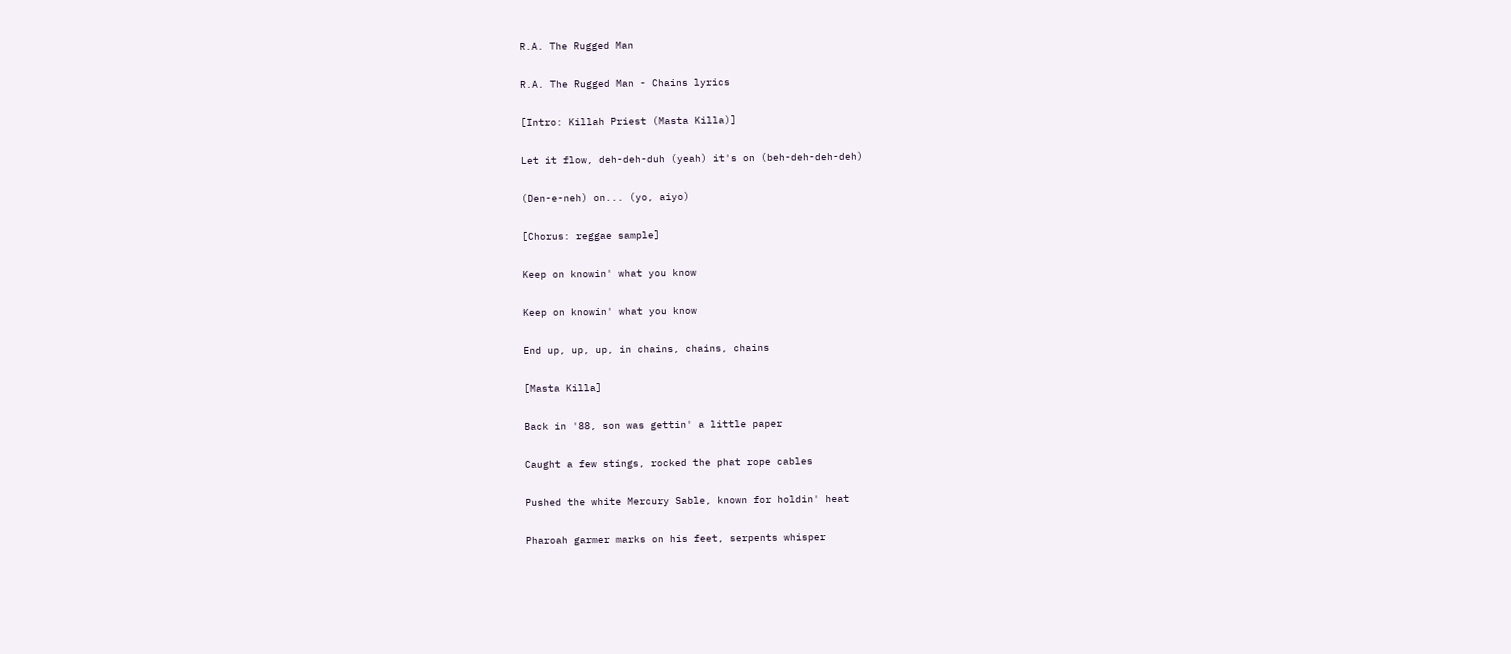R.A. The Rugged Man

R.A. The Rugged Man - Chains lyrics

[Intro: Killah Priest (Masta Killa)]

Let it flow, deh-deh-duh (yeah) it's on (beh-deh-deh-deh)

(Den-e-neh) on... (yo, aiyo)

[Chorus: reggae sample]

Keep on knowin' what you know

Keep on knowin' what you know

End up, up, up, in chains, chains, chains

[Masta Killa]

Back in '88, son was gettin' a little paper

Caught a few stings, rocked the phat rope cables

Pushed the white Mercury Sable, known for holdin' heat

Pharoah garmer marks on his feet, serpents whisper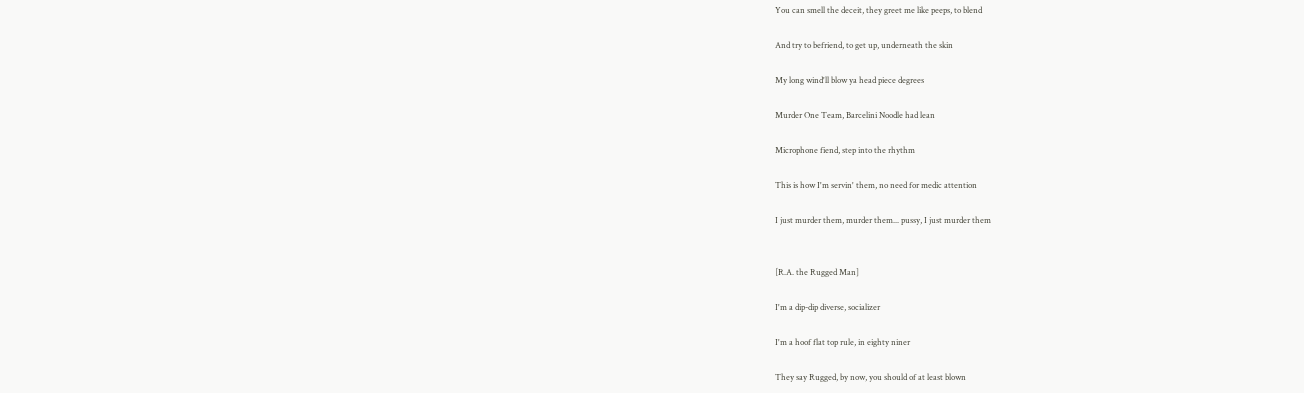You can smell the deceit, they greet me like peeps, to blend

And try to befriend, to get up, underneath the skin

My long wind'll blow ya head piece degrees

Murder One Team, Barcelini Noodle had lean

Microphone fiend, step into the rhythm

This is how I'm servin' them, no need for medic attention

I just murder them, murder them... pussy, I just murder them


[R.A. the Rugged Man]

I'm a dip-dip diverse, socializer

I'm a hoof flat top rule, in eighty niner

They say Rugged, by now, you should of at least blown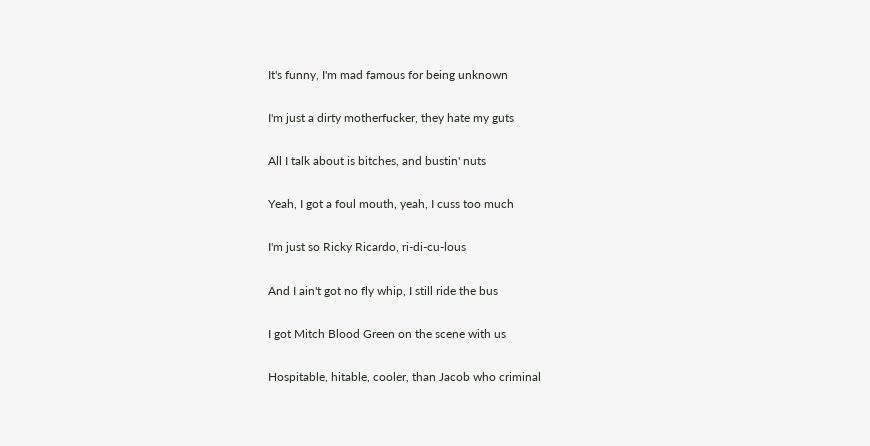It's funny, I'm mad famous for being unknown

I'm just a dirty motherfucker, they hate my guts

All I talk about is bitches, and bustin' nuts

Yeah, I got a foul mouth, yeah, I cuss too much

I'm just so Ricky Ricardo, ri-di-cu-lous

And I ain't got no fly whip, I still ride the bus

I got Mitch Blood Green on the scene with us

Hospitable, hitable, cooler, than Jacob who criminal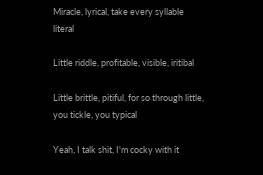Miracle, lyrical, take every syllable literal

Little riddle, profitable, visible, iritibal

Little brittle, pitiful, for so through little, you tickle, you typical

Yeah, I talk shit, I'm cocky with it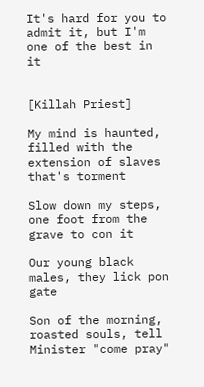It's hard for you to admit it, but I'm one of the best in it


[Killah Priest]

My mind is haunted, filled with the extension of slaves that's torment

Slow down my steps, one foot from the grave to con it

Our young black males, they lick pon gate

Son of the morning, roasted souls, tell Minister "come pray"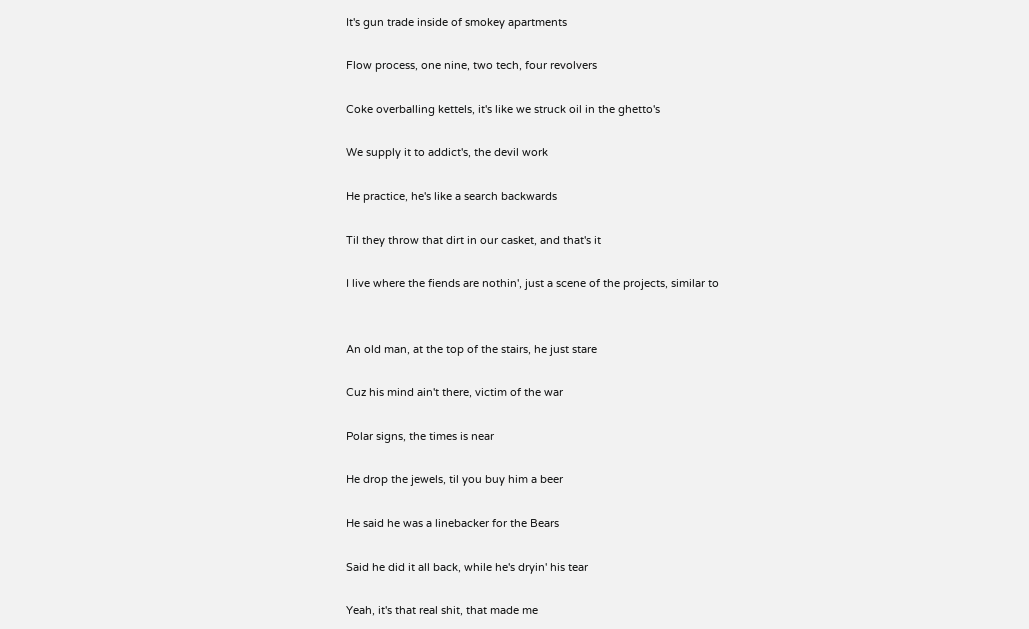It's gun trade inside of smokey apartments

Flow process, one nine, two tech, four revolvers

Coke overballing kettels, it's like we struck oil in the ghetto's

We supply it to addict's, the devil work

He practice, he's like a search backwards

Til they throw that dirt in our casket, and that's it

I live where the fiends are nothin', just a scene of the projects, similar to


An old man, at the top of the stairs, he just stare

Cuz his mind ain't there, victim of the war

Polar signs, the times is near

He drop the jewels, til you buy him a beer

He said he was a linebacker for the Bears

Said he did it all back, while he's dryin' his tear

Yeah, it's that real shit, that made me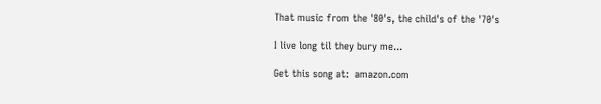That music from the '80's, the child's of the '70's

I live long til they bury me...

Get this song at:  amazon.com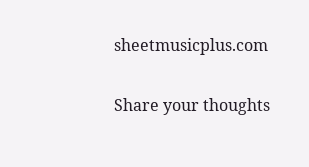sheetmusicplus.com

Share your thoughts